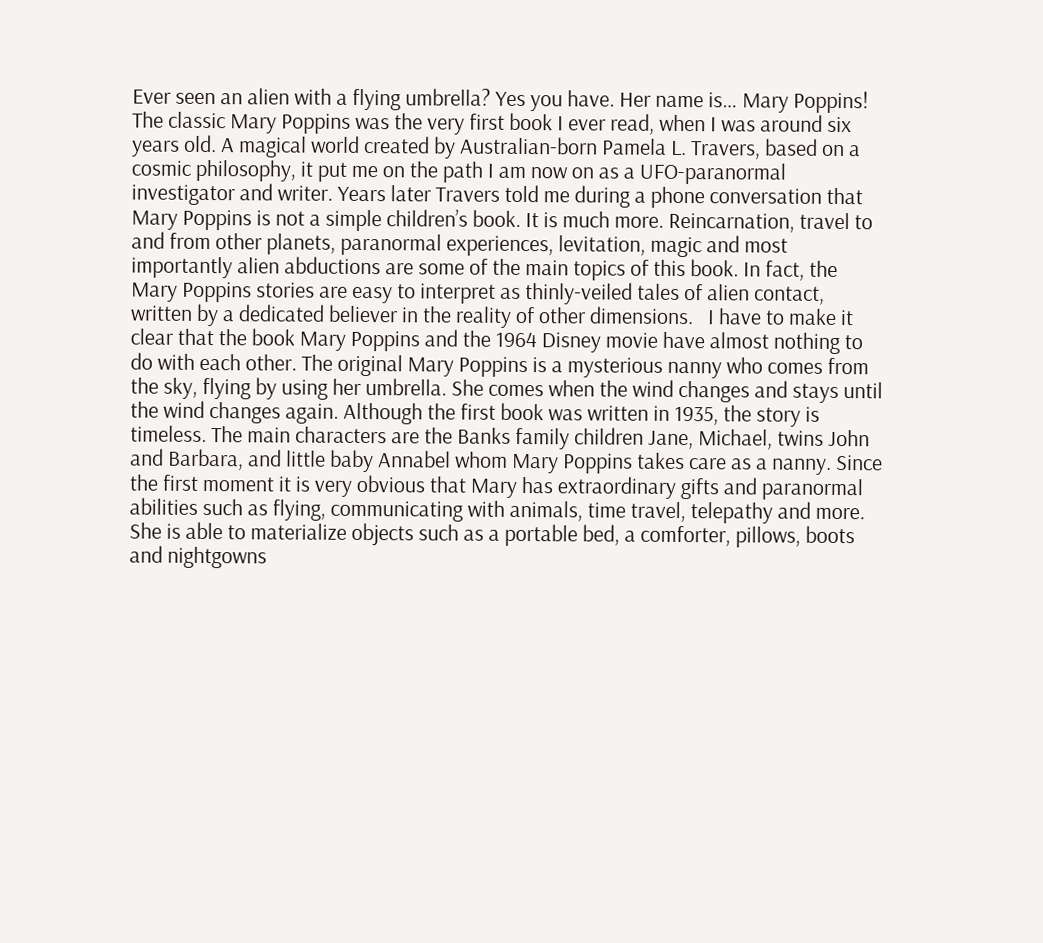Ever seen an alien with a flying umbrella? Yes you have. Her name is… Mary Poppins! The classic Mary Poppins was the very first book I ever read, when I was around six years old. A magical world created by Australian-born Pamela L. Travers, based on a cosmic philosophy, it put me on the path I am now on as a UFO-paranormal investigator and writer. Years later Travers told me during a phone conversation that Mary Poppins is not a simple children’s book. It is much more. Reincarnation, travel to and from other planets, paranormal experiences, levitation, magic and most importantly alien abductions are some of the main topics of this book. In fact, the Mary Poppins stories are easy to interpret as thinly-veiled tales of alien contact, written by a dedicated believer in the reality of other dimensions.   I have to make it clear that the book Mary Poppins and the 1964 Disney movie have almost nothing to do with each other. The original Mary Poppins is a mysterious nanny who comes from the sky, flying by using her umbrella. She comes when the wind changes and stays until the wind changes again. Although the first book was written in 1935, the story is timeless. The main characters are the Banks family children Jane, Michael, twins John and Barbara, and little baby Annabel whom Mary Poppins takes care as a nanny. Since the first moment it is very obvious that Mary has extraordinary gifts and paranormal abilities such as flying, communicating with animals, time travel, telepathy and more. She is able to materialize objects such as a portable bed, a comforter, pillows, boots and nightgowns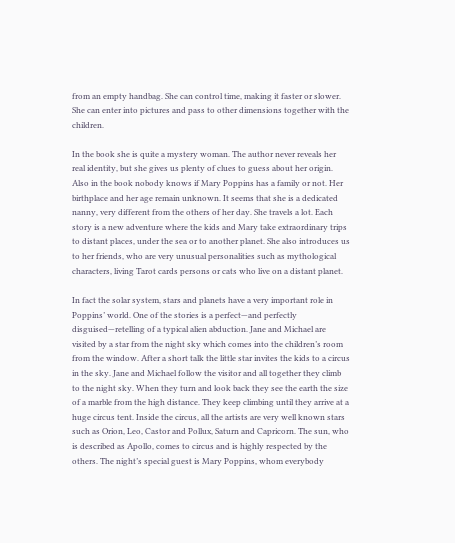from an empty handbag. She can control time, making it faster or slower. She can enter into pictures and pass to other dimensions together with the children.

In the book she is quite a mystery woman. The author never reveals her real identity, but she gives us plenty of clues to guess about her origin. Also in the book nobody knows if Mary Poppins has a family or not. Her birthplace and her age remain unknown. It seems that she is a dedicated nanny, very different from the others of her day. She travels a lot. Each story is a new adventure where the kids and Mary take extraordinary trips to distant places, under the sea or to another planet. She also introduces us to her friends, who are very unusual personalities such as mythological characters, living Tarot cards persons or cats who live on a distant planet.

In fact the solar system, stars and planets have a very important role in Poppins’ world. One of the stories is a perfect—and perfectly disguised—retelling of a typical alien abduction. Jane and Michael are visited by a star from the night sky which comes into the children’s room from the window. After a short talk the little star invites the kids to a circus in the sky. Jane and Michael follow the visitor and all together they climb to the night sky. When they turn and look back they see the earth the size of a marble from the high distance. They keep climbing until they arrive at a huge circus tent. Inside the circus, all the artists are very well known stars such as Orion, Leo, Castor and Pollux, Saturn and Capricorn. The sun, who is described as Apollo, comes to circus and is highly respected by the others. The night’s special guest is Mary Poppins, whom everybody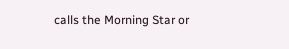calls the Morning Star or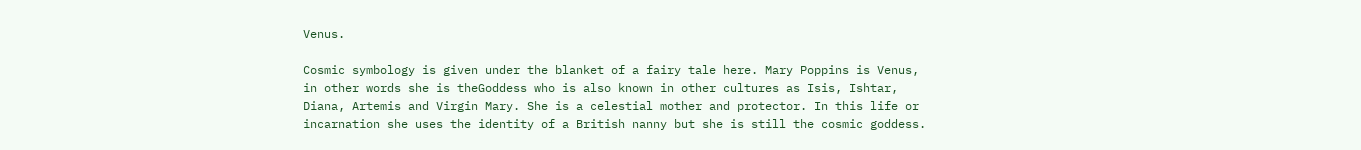Venus.

Cosmic symbology is given under the blanket of a fairy tale here. Mary Poppins is Venus, in other words she is theGoddess who is also known in other cultures as Isis, Ishtar, Diana, Artemis and Virgin Mary. She is a celestial mother and protector. In this life or incarnation she uses the identity of a British nanny but she is still the cosmic goddess.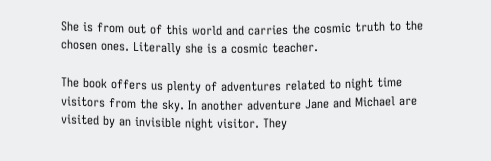She is from out of this world and carries the cosmic truth to the chosen ones. Literally she is a cosmic teacher.

The book offers us plenty of adventures related to night time visitors from the sky. In another adventure Jane and Michael are visited by an invisible night visitor. They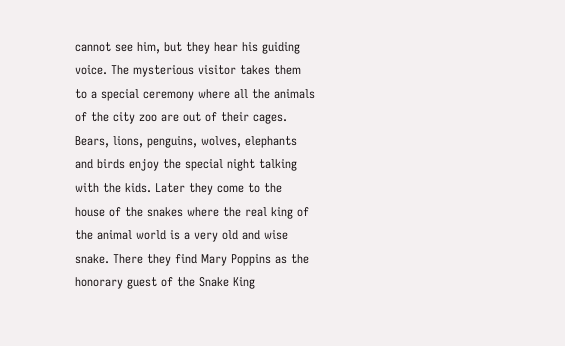cannot see him, but they hear his guiding voice. The mysterious visitor takes them to a special ceremony where all the animals of the city zoo are out of their cages. Bears, lions, penguins, wolves, elephants and birds enjoy the special night talking with the kids. Later they come to the house of the snakes where the real king of the animal world is a very old and wise snake. There they find Mary Poppins as the honorary guest of the Snake King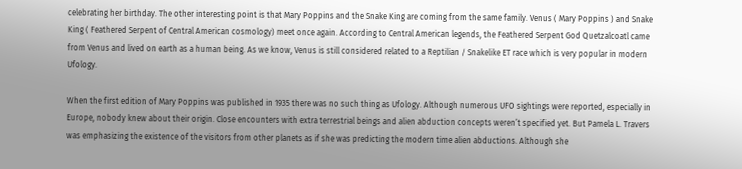celebrating her birthday. The other interesting point is that Mary Poppins and the Snake King are coming from the same family. Venus ( Mary Poppins ) and Snake King ( Feathered Serpent of Central American cosmology) meet once again. According to Central American legends, the Feathered Serpent God Quetzalcoatl came from Venus and lived on earth as a human being. As we know, Venus is still considered related to a Reptilian / Snakelike ET race which is very popular in modern Ufology.

When the first edition of Mary Poppins was published in 1935 there was no such thing as Ufology. Although numerous UFO sightings were reported, especially in Europe, nobody knew about their origin. Close encounters with extra terrestrial beings and alien abduction concepts weren’t specified yet. But Pamela L. Travers was emphasizing the existence of the visitors from other planets as if she was predicting the modern time alien abductions. Although she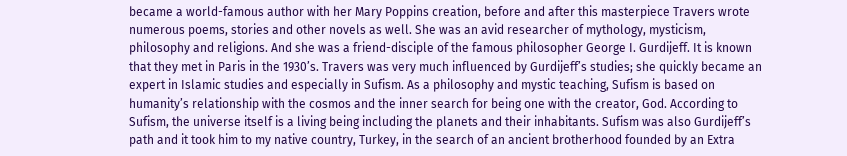became a world-famous author with her Mary Poppins creation, before and after this masterpiece Travers wrote numerous poems, stories and other novels as well. She was an avid researcher of mythology, mysticism, philosophy and religions. And she was a friend-disciple of the famous philosopher George I. Gurdijeff. It is known that they met in Paris in the 1930’s. Travers was very much influenced by Gurdijeff’s studies; she quickly became an expert in Islamic studies and especially in Sufism. As a philosophy and mystic teaching, Sufism is based on humanity’s relationship with the cosmos and the inner search for being one with the creator, God. According to Sufism, the universe itself is a living being including the planets and their inhabitants. Sufism was also Gurdijeff’s path and it took him to my native country, Turkey, in the search of an ancient brotherhood founded by an Extra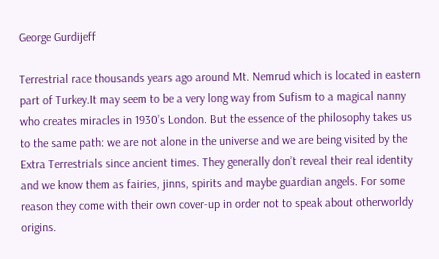George Gurdijeff

Terrestrial race thousands years ago around Mt. Nemrud which is located in eastern part of Turkey.It may seem to be a very long way from Sufism to a magical nanny who creates miracles in 1930’s London. But the essence of the philosophy takes us to the same path: we are not alone in the universe and we are being visited by the Extra Terrestrials since ancient times. They generally don’t reveal their real identity and we know them as fairies, jinns, spirits and maybe guardian angels. For some reason they come with their own cover-up in order not to speak about otherworldy origins.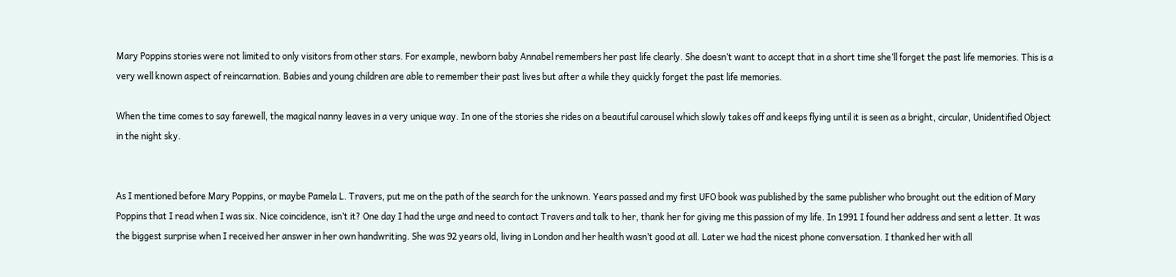Mary Poppins stories were not limited to only visitors from other stars. For example, newborn baby Annabel remembers her past life clearly. She doesn’t want to accept that in a short time she’ll forget the past life memories. This is a very well known aspect of reincarnation. Babies and young children are able to remember their past lives but after a while they quickly forget the past life memories.

When the time comes to say farewell, the magical nanny leaves in a very unique way. In one of the stories she rides on a beautiful carousel which slowly takes off and keeps flying until it is seen as a bright, circular, Unidentified Object in the night sky.


As I mentioned before Mary Poppins, or maybe Pamela L. Travers, put me on the path of the search for the unknown. Years passed and my first UFO book was published by the same publisher who brought out the edition of Mary Poppins that I read when I was six. Nice coincidence, isn’t it? One day I had the urge and need to contact Travers and talk to her, thank her for giving me this passion of my life. In 1991 I found her address and sent a letter. It was the biggest surprise when I received her answer in her own handwriting. She was 92 years old, living in London and her health wasn’t good at all. Later we had the nicest phone conversation. I thanked her with all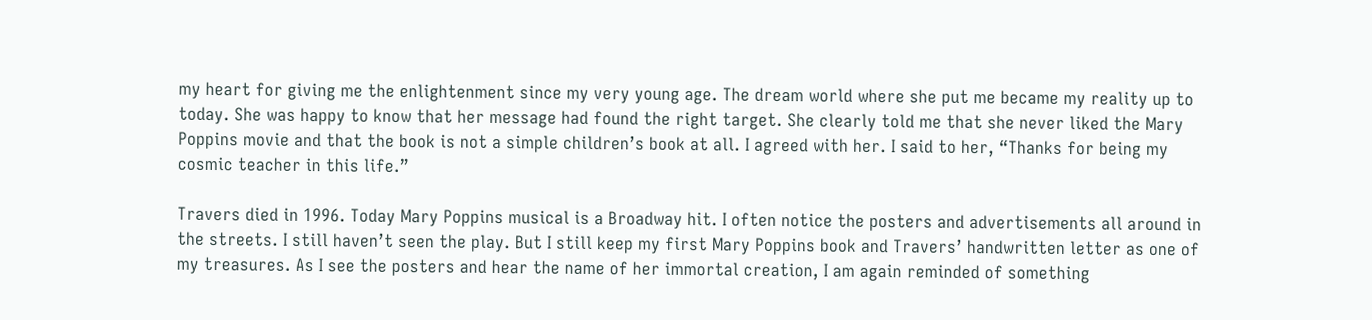my heart for giving me the enlightenment since my very young age. The dream world where she put me became my reality up to today. She was happy to know that her message had found the right target. She clearly told me that she never liked the Mary Poppins movie and that the book is not a simple children’s book at all. I agreed with her. I said to her, “Thanks for being my cosmic teacher in this life.”

Travers died in 1996. Today Mary Poppins musical is a Broadway hit. I often notice the posters and advertisements all around in the streets. I still haven’t seen the play. But I still keep my first Mary Poppins book and Travers’ handwritten letter as one of my treasures. As I see the posters and hear the name of her immortal creation, I am again reminded of something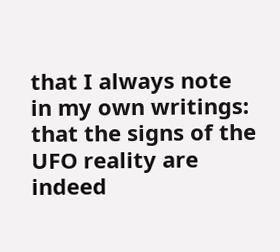that I always note in my own writings: that the signs of the UFO reality are indeed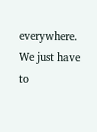everywhere. We just have to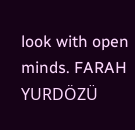look with open minds. FARAH YURDÖZÜ